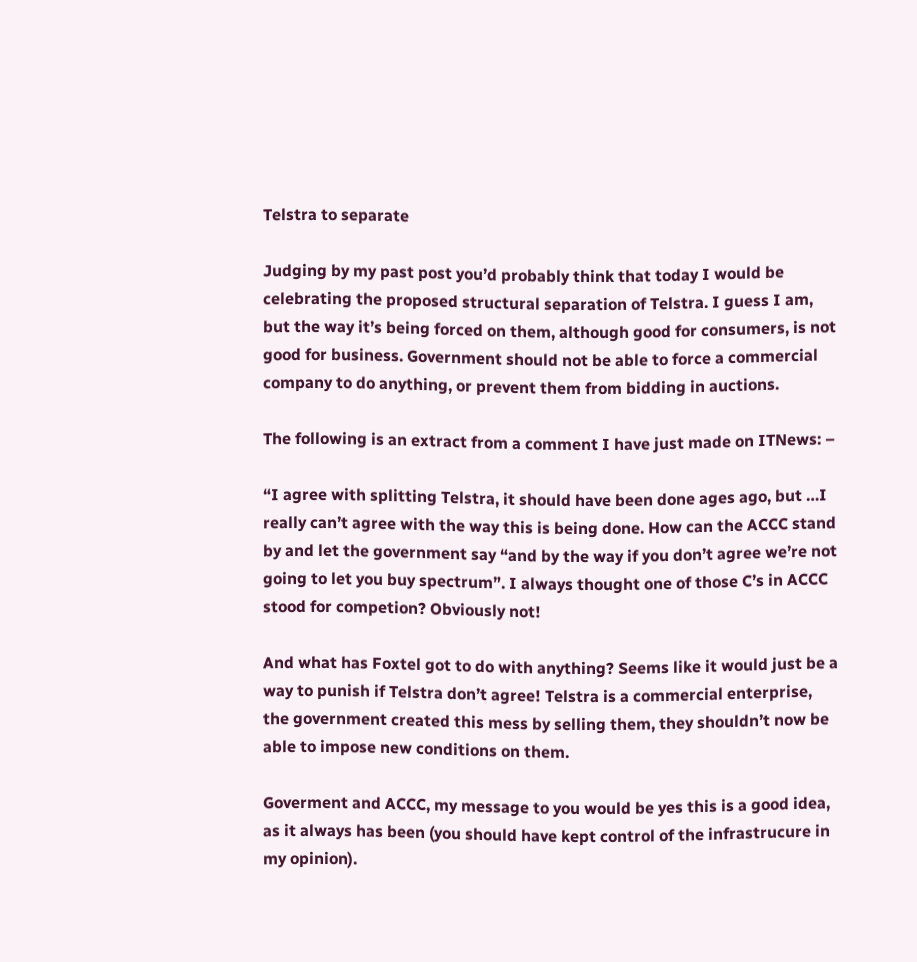Telstra to separate

Judging by my past post you’d probably think that today I would be celebrating the proposed structural separation of Telstra. I guess I am, but the way it’s being forced on them, although good for consumers, is not good for business. Government should not be able to force a commercial company to do anything, or prevent them from bidding in auctions.

The following is an extract from a comment I have just made on ITNews: –

“I agree with splitting Telstra, it should have been done ages ago, but …I really can’t agree with the way this is being done. How can the ACCC stand by and let the government say “and by the way if you don’t agree we’re not going to let you buy spectrum”. I always thought one of those C’s in ACCC stood for competion? Obviously not!

And what has Foxtel got to do with anything? Seems like it would just be a way to punish if Telstra don’t agree! Telstra is a commercial enterprise, the government created this mess by selling them, they shouldn’t now be able to impose new conditions on them.

Goverment and ACCC, my message to you would be yes this is a good idea, as it always has been (you should have kept control of the infrastrucure in my opinion).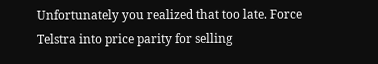Unfortunately you realized that too late. Force Telstra into price parity for selling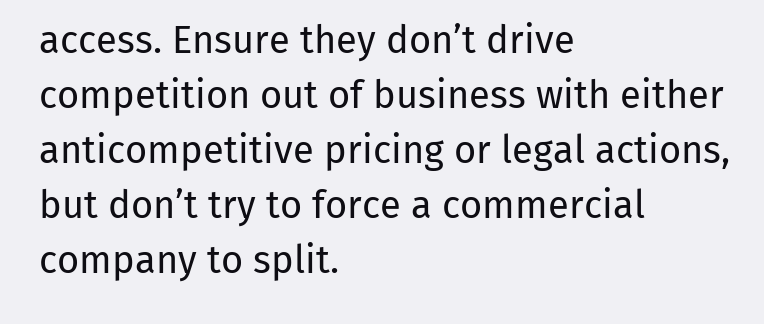access. Ensure they don’t drive competition out of business with either anticompetitive pricing or legal actions, but don’t try to force a commercial company to split.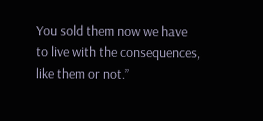You sold them now we have to live with the consequences, like them or not.”